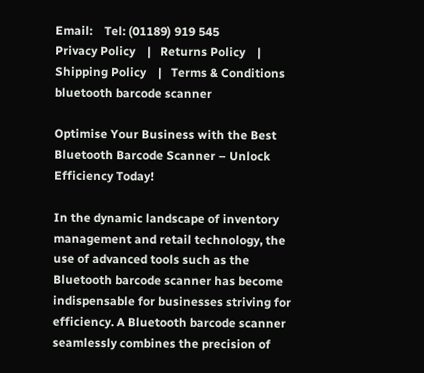Email:    Tel: (01189) 919 545
Privacy Policy    |   Returns Policy    |    Shipping Policy    |   Terms & Conditions
bluetooth barcode scanner

Optimise Your Business with the Best Bluetooth Barcode Scanner – Unlock Efficiency Today!

In the dynamic landscape of inventory management and retail technology, the use of advanced tools such as the Bluetooth barcode scanner has become indispensable for businesses striving for efficiency. A Bluetooth barcode scanner seamlessly combines the precision of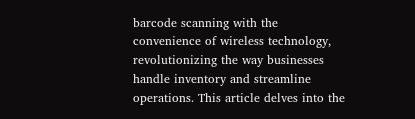barcode scanning with the convenience of wireless technology, revolutionizing the way businesses handle inventory and streamline operations. This article delves into the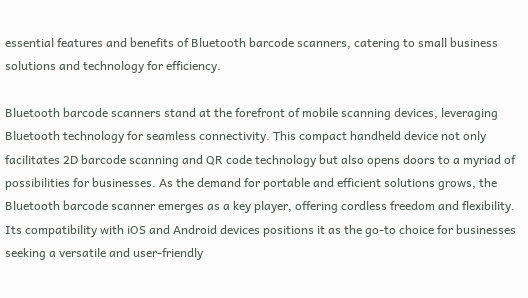essential features and benefits of Bluetooth barcode scanners, catering to small business solutions and technology for efficiency.

Bluetooth barcode scanners stand at the forefront of mobile scanning devices, leveraging Bluetooth technology for seamless connectivity. This compact handheld device not only facilitates 2D barcode scanning and QR code technology but also opens doors to a myriad of possibilities for businesses. As the demand for portable and efficient solutions grows, the Bluetooth barcode scanner emerges as a key player, offering cordless freedom and flexibility. Its compatibility with iOS and Android devices positions it as the go-to choice for businesses seeking a versatile and user-friendly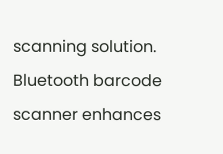scanning solution. Bluetooth barcode scanner enhances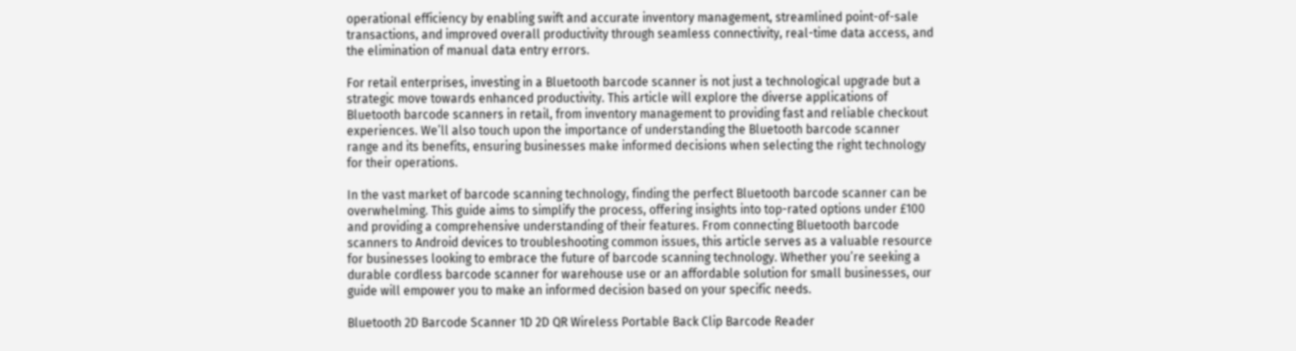operational efficiency by enabling swift and accurate inventory management, streamlined point-of-sale transactions, and improved overall productivity through seamless connectivity, real-time data access, and the elimination of manual data entry errors.

For retail enterprises, investing in a Bluetooth barcode scanner is not just a technological upgrade but a strategic move towards enhanced productivity. This article will explore the diverse applications of Bluetooth barcode scanners in retail, from inventory management to providing fast and reliable checkout experiences. We’ll also touch upon the importance of understanding the Bluetooth barcode scanner range and its benefits, ensuring businesses make informed decisions when selecting the right technology for their operations.

In the vast market of barcode scanning technology, finding the perfect Bluetooth barcode scanner can be overwhelming. This guide aims to simplify the process, offering insights into top-rated options under £100 and providing a comprehensive understanding of their features. From connecting Bluetooth barcode scanners to Android devices to troubleshooting common issues, this article serves as a valuable resource for businesses looking to embrace the future of barcode scanning technology. Whether you’re seeking a durable cordless barcode scanner for warehouse use or an affordable solution for small businesses, our guide will empower you to make an informed decision based on your specific needs.

Bluetooth 2D Barcode Scanner 1D 2D QR Wireless Portable Back Clip Barcode Reader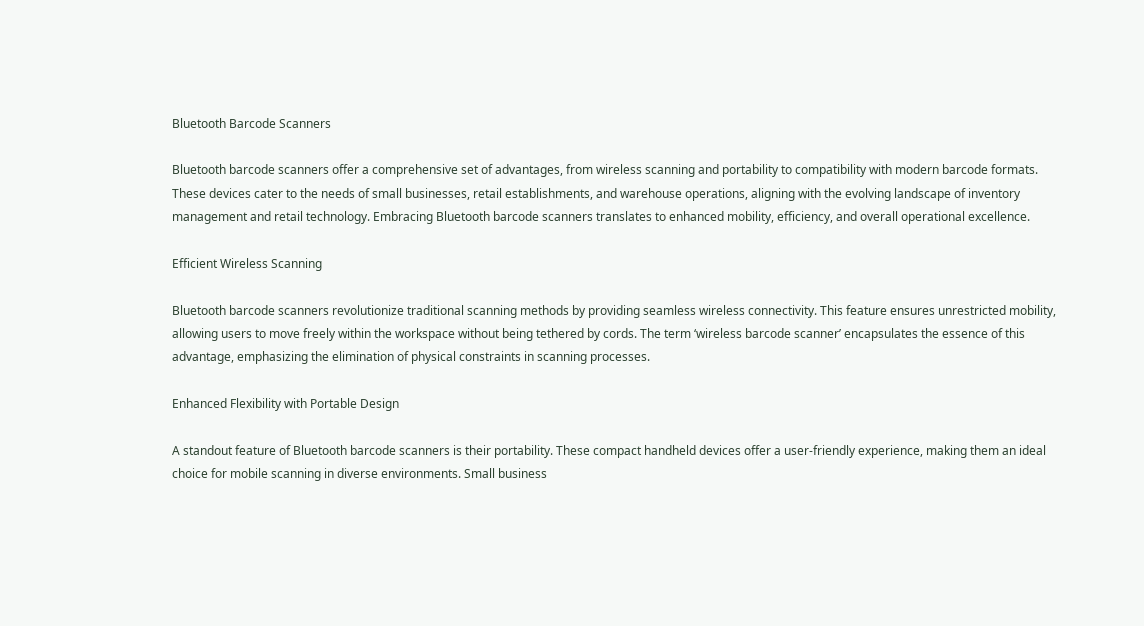Bluetooth Barcode Scanners

Bluetooth barcode scanners offer a comprehensive set of advantages, from wireless scanning and portability to compatibility with modern barcode formats. These devices cater to the needs of small businesses, retail establishments, and warehouse operations, aligning with the evolving landscape of inventory management and retail technology. Embracing Bluetooth barcode scanners translates to enhanced mobility, efficiency, and overall operational excellence.

Efficient Wireless Scanning

Bluetooth barcode scanners revolutionize traditional scanning methods by providing seamless wireless connectivity. This feature ensures unrestricted mobility, allowing users to move freely within the workspace without being tethered by cords. The term ‘wireless barcode scanner’ encapsulates the essence of this advantage, emphasizing the elimination of physical constraints in scanning processes.

Enhanced Flexibility with Portable Design

A standout feature of Bluetooth barcode scanners is their portability. These compact handheld devices offer a user-friendly experience, making them an ideal choice for mobile scanning in diverse environments. Small business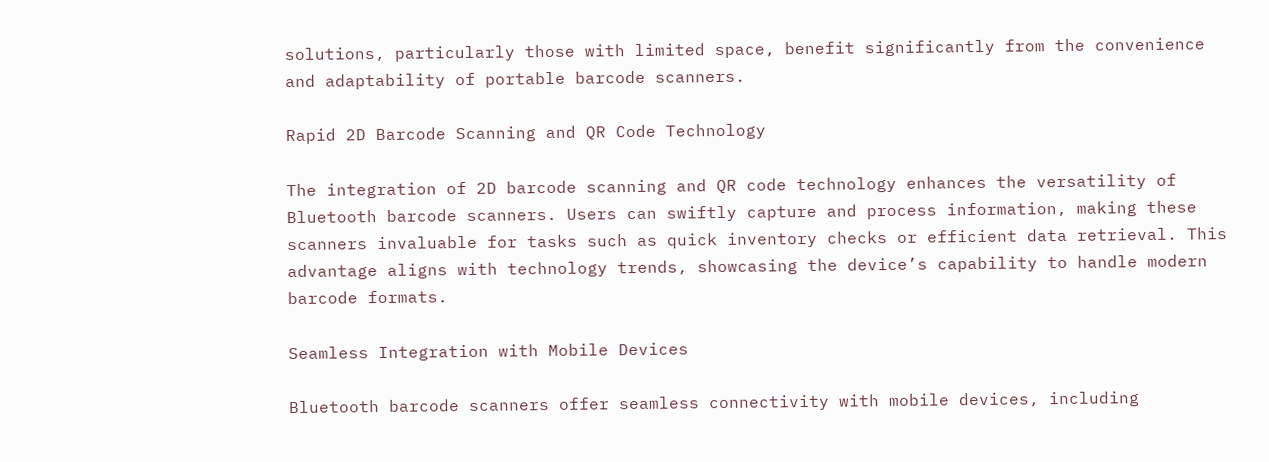solutions, particularly those with limited space, benefit significantly from the convenience and adaptability of portable barcode scanners.

Rapid 2D Barcode Scanning and QR Code Technology

The integration of 2D barcode scanning and QR code technology enhances the versatility of Bluetooth barcode scanners. Users can swiftly capture and process information, making these scanners invaluable for tasks such as quick inventory checks or efficient data retrieval. This advantage aligns with technology trends, showcasing the device’s capability to handle modern barcode formats.

Seamless Integration with Mobile Devices

Bluetooth barcode scanners offer seamless connectivity with mobile devices, including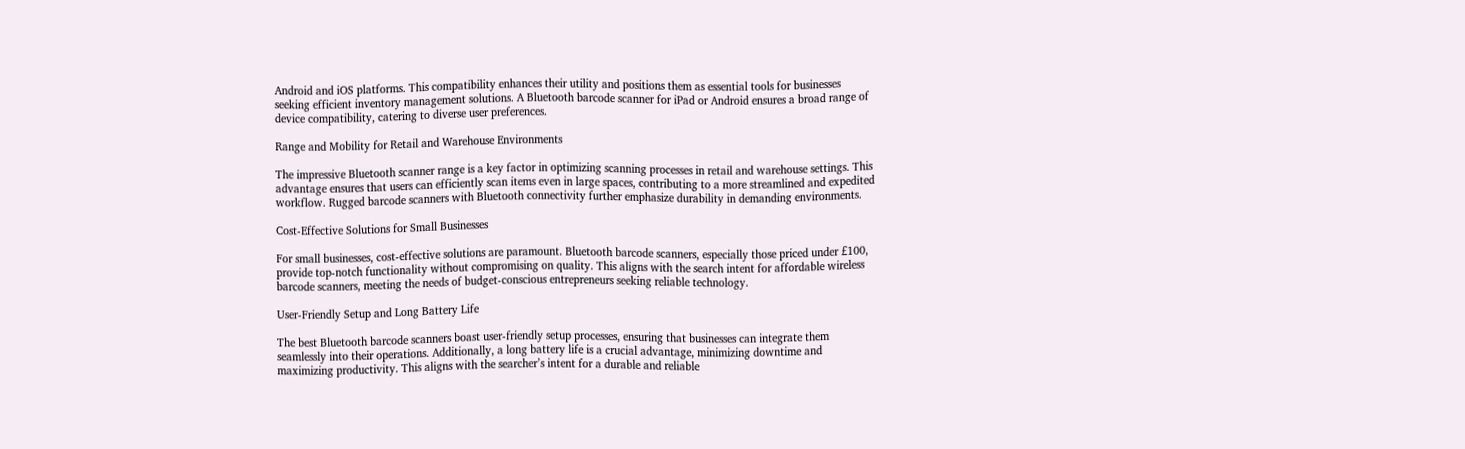Android and iOS platforms. This compatibility enhances their utility and positions them as essential tools for businesses seeking efficient inventory management solutions. A Bluetooth barcode scanner for iPad or Android ensures a broad range of device compatibility, catering to diverse user preferences.

Range and Mobility for Retail and Warehouse Environments

The impressive Bluetooth scanner range is a key factor in optimizing scanning processes in retail and warehouse settings. This advantage ensures that users can efficiently scan items even in large spaces, contributing to a more streamlined and expedited workflow. Rugged barcode scanners with Bluetooth connectivity further emphasize durability in demanding environments.

Cost-Effective Solutions for Small Businesses

For small businesses, cost-effective solutions are paramount. Bluetooth barcode scanners, especially those priced under £100, provide top-notch functionality without compromising on quality. This aligns with the search intent for affordable wireless barcode scanners, meeting the needs of budget-conscious entrepreneurs seeking reliable technology.

User-Friendly Setup and Long Battery Life

The best Bluetooth barcode scanners boast user-friendly setup processes, ensuring that businesses can integrate them seamlessly into their operations. Additionally, a long battery life is a crucial advantage, minimizing downtime and maximizing productivity. This aligns with the searcher’s intent for a durable and reliable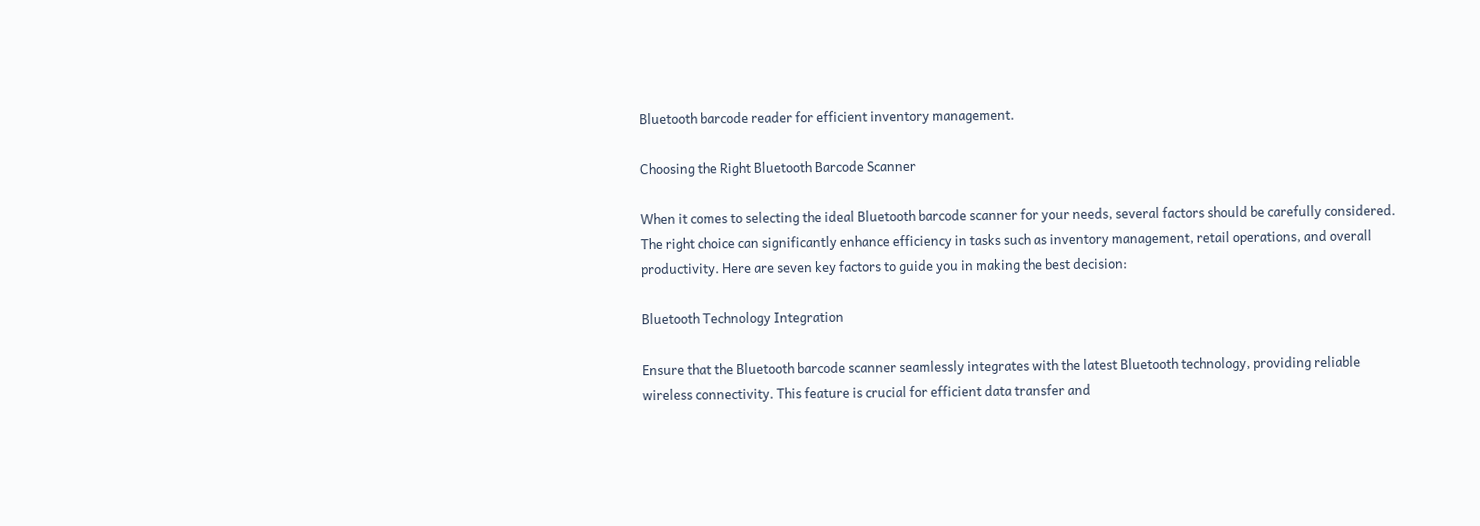Bluetooth barcode reader for efficient inventory management.

Choosing the Right Bluetooth Barcode Scanner

When it comes to selecting the ideal Bluetooth barcode scanner for your needs, several factors should be carefully considered. The right choice can significantly enhance efficiency in tasks such as inventory management, retail operations, and overall productivity. Here are seven key factors to guide you in making the best decision:

Bluetooth Technology Integration

Ensure that the Bluetooth barcode scanner seamlessly integrates with the latest Bluetooth technology, providing reliable wireless connectivity. This feature is crucial for efficient data transfer and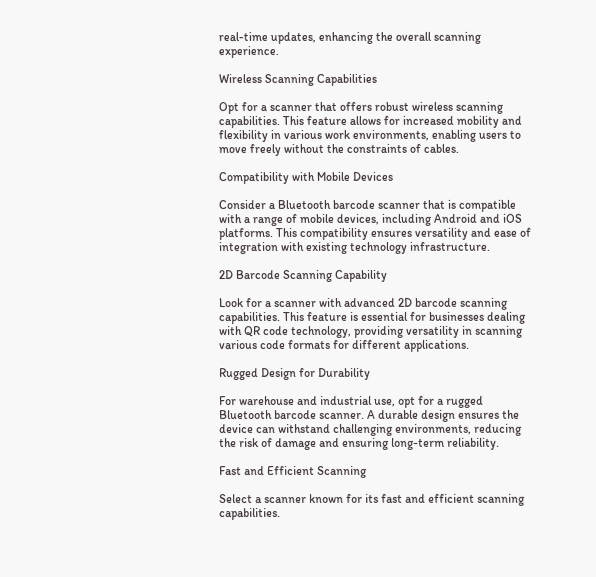real-time updates, enhancing the overall scanning experience.

Wireless Scanning Capabilities

Opt for a scanner that offers robust wireless scanning capabilities. This feature allows for increased mobility and flexibility in various work environments, enabling users to move freely without the constraints of cables.

Compatibility with Mobile Devices

Consider a Bluetooth barcode scanner that is compatible with a range of mobile devices, including Android and iOS platforms. This compatibility ensures versatility and ease of integration with existing technology infrastructure.

2D Barcode Scanning Capability

Look for a scanner with advanced 2D barcode scanning capabilities. This feature is essential for businesses dealing with QR code technology, providing versatility in scanning various code formats for different applications.

Rugged Design for Durability

For warehouse and industrial use, opt for a rugged Bluetooth barcode scanner. A durable design ensures the device can withstand challenging environments, reducing the risk of damage and ensuring long-term reliability.

Fast and Efficient Scanning

Select a scanner known for its fast and efficient scanning capabilities.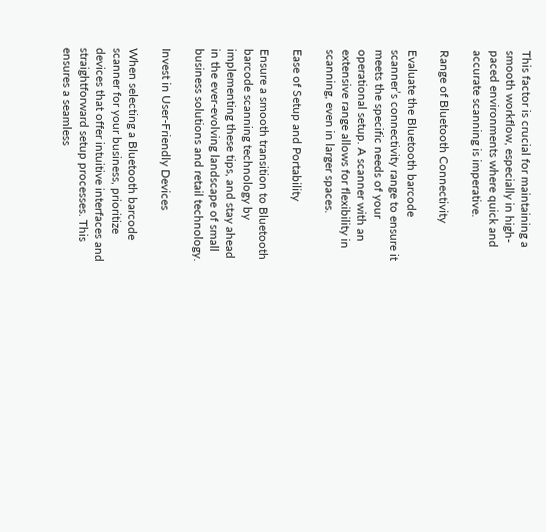This factor is crucial for maintaining a smooth workflow, especially in high-paced environments where quick and accurate scanning is imperative.

Range of Bluetooth Connectivity

Evaluate the Bluetooth barcode scanner’s connectivity range to ensure it meets the specific needs of your operational setup. A scanner with an extensive range allows for flexibility in scanning, even in larger spaces.

Ease of Setup and Portability

Ensure a smooth transition to Bluetooth barcode scanning technology by implementing these tips, and stay ahead in the ever-evolving landscape of small business solutions and retail technology.

Invest in User-Friendly Devices

When selecting a Bluetooth barcode scanner for your business, prioritize devices that offer intuitive interfaces and straightforward setup processes. This ensures a seamless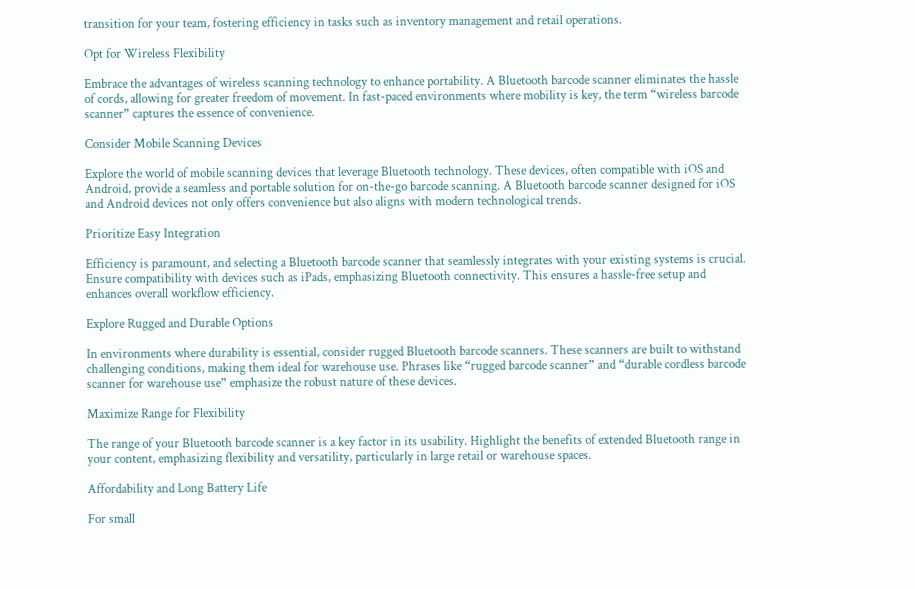transition for your team, fostering efficiency in tasks such as inventory management and retail operations.

Opt for Wireless Flexibility

Embrace the advantages of wireless scanning technology to enhance portability. A Bluetooth barcode scanner eliminates the hassle of cords, allowing for greater freedom of movement. In fast-paced environments where mobility is key, the term “wireless barcode scanner” captures the essence of convenience.

Consider Mobile Scanning Devices

Explore the world of mobile scanning devices that leverage Bluetooth technology. These devices, often compatible with iOS and Android, provide a seamless and portable solution for on-the-go barcode scanning. A Bluetooth barcode scanner designed for iOS and Android devices not only offers convenience but also aligns with modern technological trends.

Prioritize Easy Integration

Efficiency is paramount, and selecting a Bluetooth barcode scanner that seamlessly integrates with your existing systems is crucial. Ensure compatibility with devices such as iPads, emphasizing Bluetooth connectivity. This ensures a hassle-free setup and enhances overall workflow efficiency.

Explore Rugged and Durable Options

In environments where durability is essential, consider rugged Bluetooth barcode scanners. These scanners are built to withstand challenging conditions, making them ideal for warehouse use. Phrases like “rugged barcode scanner” and “durable cordless barcode scanner for warehouse use” emphasize the robust nature of these devices.

Maximize Range for Flexibility

The range of your Bluetooth barcode scanner is a key factor in its usability. Highlight the benefits of extended Bluetooth range in your content, emphasizing flexibility and versatility, particularly in large retail or warehouse spaces.

Affordability and Long Battery Life

For small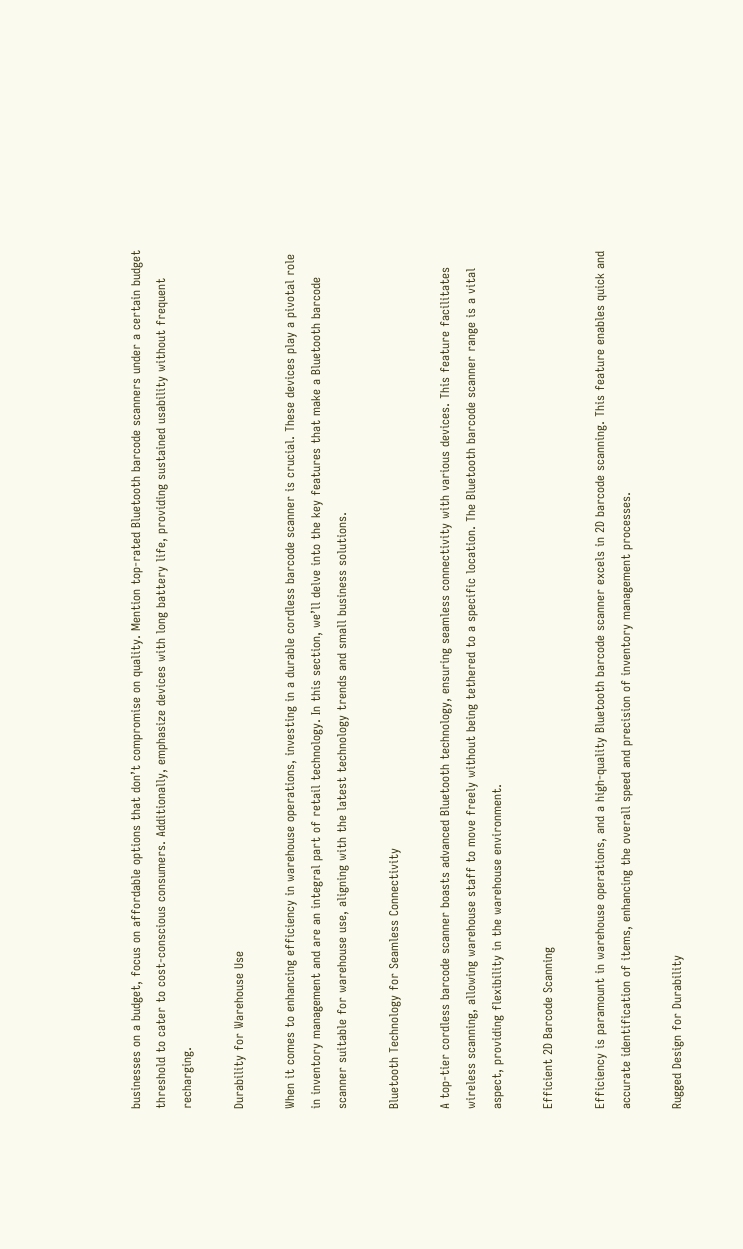businesses on a budget, focus on affordable options that don’t compromise on quality. Mention top-rated Bluetooth barcode scanners under a certain budget threshold to cater to cost-conscious consumers. Additionally, emphasize devices with long battery life, providing sustained usability without frequent recharging.

Durability for Warehouse Use

When it comes to enhancing efficiency in warehouse operations, investing in a durable cordless barcode scanner is crucial. These devices play a pivotal role in inventory management and are an integral part of retail technology. In this section, we’ll delve into the key features that make a Bluetooth barcode scanner suitable for warehouse use, aligning with the latest technology trends and small business solutions.

Bluetooth Technology for Seamless Connectivity

A top-tier cordless barcode scanner boasts advanced Bluetooth technology, ensuring seamless connectivity with various devices. This feature facilitates wireless scanning, allowing warehouse staff to move freely without being tethered to a specific location. The Bluetooth barcode scanner range is a vital aspect, providing flexibility in the warehouse environment.

Efficient 2D Barcode Scanning

Efficiency is paramount in warehouse operations, and a high-quality Bluetooth barcode scanner excels in 2D barcode scanning. This feature enables quick and accurate identification of items, enhancing the overall speed and precision of inventory management processes.

Rugged Design for Durability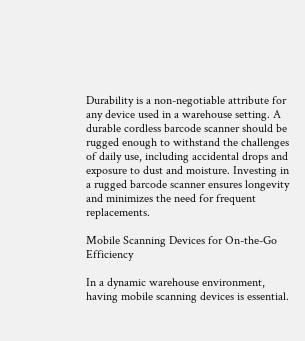Durability is a non-negotiable attribute for any device used in a warehouse setting. A durable cordless barcode scanner should be rugged enough to withstand the challenges of daily use, including accidental drops and exposure to dust and moisture. Investing in a rugged barcode scanner ensures longevity and minimizes the need for frequent replacements.

Mobile Scanning Devices for On-the-Go Efficiency

In a dynamic warehouse environment, having mobile scanning devices is essential.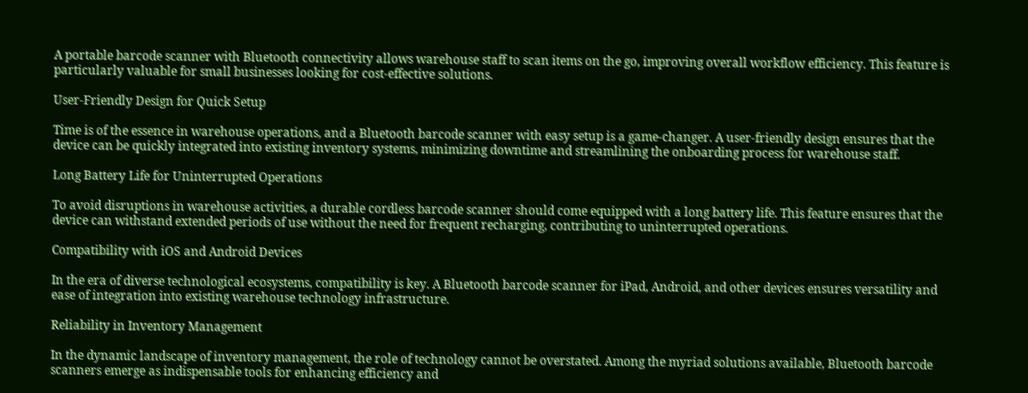A portable barcode scanner with Bluetooth connectivity allows warehouse staff to scan items on the go, improving overall workflow efficiency. This feature is particularly valuable for small businesses looking for cost-effective solutions.

User-Friendly Design for Quick Setup

Time is of the essence in warehouse operations, and a Bluetooth barcode scanner with easy setup is a game-changer. A user-friendly design ensures that the device can be quickly integrated into existing inventory systems, minimizing downtime and streamlining the onboarding process for warehouse staff.

Long Battery Life for Uninterrupted Operations

To avoid disruptions in warehouse activities, a durable cordless barcode scanner should come equipped with a long battery life. This feature ensures that the device can withstand extended periods of use without the need for frequent recharging, contributing to uninterrupted operations.

Compatibility with iOS and Android Devices

In the era of diverse technological ecosystems, compatibility is key. A Bluetooth barcode scanner for iPad, Android, and other devices ensures versatility and ease of integration into existing warehouse technology infrastructure.

Reliability in Inventory Management

In the dynamic landscape of inventory management, the role of technology cannot be overstated. Among the myriad solutions available, Bluetooth barcode scanners emerge as indispensable tools for enhancing efficiency and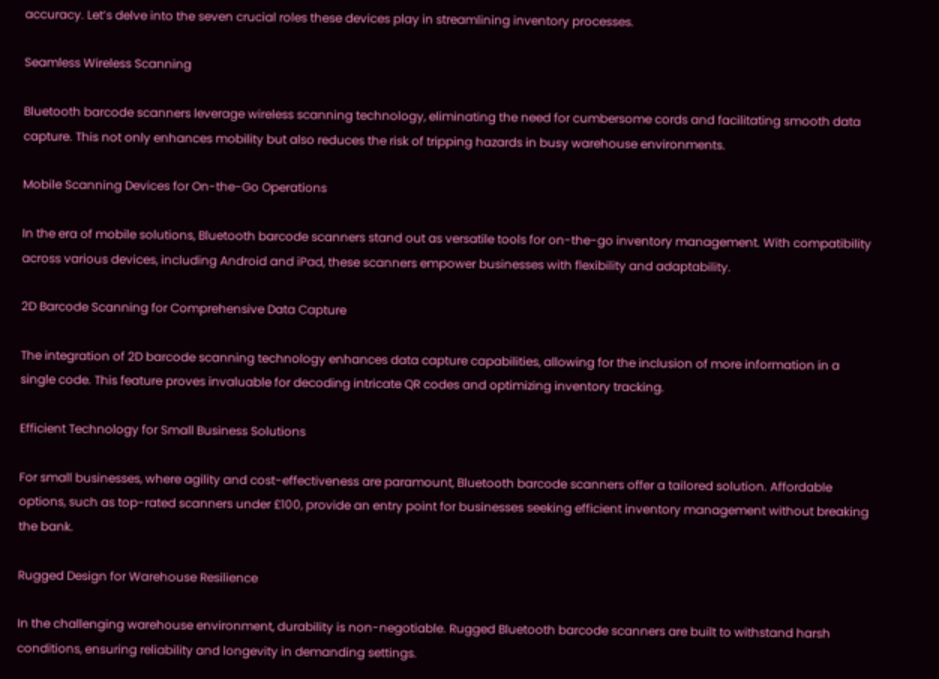accuracy. Let’s delve into the seven crucial roles these devices play in streamlining inventory processes.

Seamless Wireless Scanning

Bluetooth barcode scanners leverage wireless scanning technology, eliminating the need for cumbersome cords and facilitating smooth data capture. This not only enhances mobility but also reduces the risk of tripping hazards in busy warehouse environments.

Mobile Scanning Devices for On-the-Go Operations

In the era of mobile solutions, Bluetooth barcode scanners stand out as versatile tools for on-the-go inventory management. With compatibility across various devices, including Android and iPad, these scanners empower businesses with flexibility and adaptability.

2D Barcode Scanning for Comprehensive Data Capture

The integration of 2D barcode scanning technology enhances data capture capabilities, allowing for the inclusion of more information in a single code. This feature proves invaluable for decoding intricate QR codes and optimizing inventory tracking.

Efficient Technology for Small Business Solutions

For small businesses, where agility and cost-effectiveness are paramount, Bluetooth barcode scanners offer a tailored solution. Affordable options, such as top-rated scanners under £100, provide an entry point for businesses seeking efficient inventory management without breaking the bank.

Rugged Design for Warehouse Resilience

In the challenging warehouse environment, durability is non-negotiable. Rugged Bluetooth barcode scanners are built to withstand harsh conditions, ensuring reliability and longevity in demanding settings.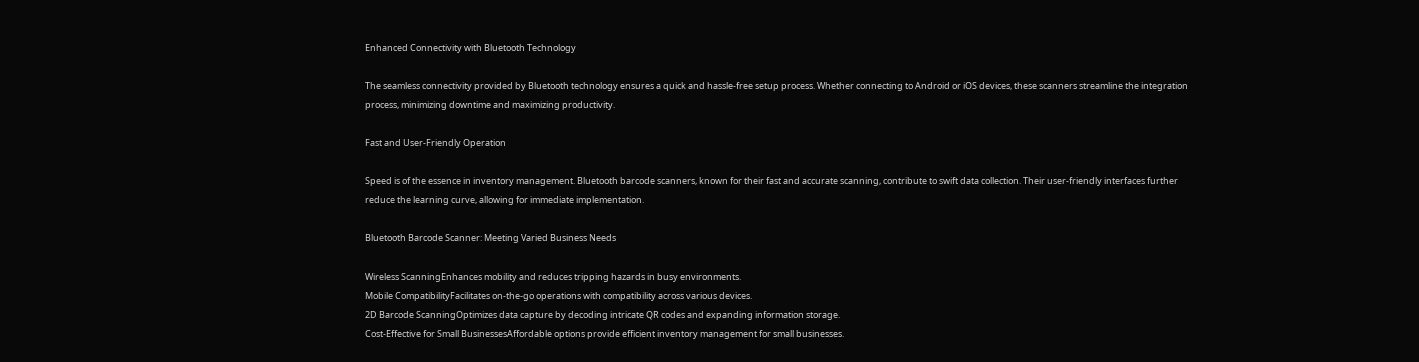Enhanced Connectivity with Bluetooth Technology

The seamless connectivity provided by Bluetooth technology ensures a quick and hassle-free setup process. Whether connecting to Android or iOS devices, these scanners streamline the integration process, minimizing downtime and maximizing productivity.

Fast and User-Friendly Operation

Speed is of the essence in inventory management. Bluetooth barcode scanners, known for their fast and accurate scanning, contribute to swift data collection. Their user-friendly interfaces further reduce the learning curve, allowing for immediate implementation.

Bluetooth Barcode Scanner: Meeting Varied Business Needs

Wireless ScanningEnhances mobility and reduces tripping hazards in busy environments.
Mobile CompatibilityFacilitates on-the-go operations with compatibility across various devices.
2D Barcode ScanningOptimizes data capture by decoding intricate QR codes and expanding information storage.
Cost-Effective for Small BusinessesAffordable options provide efficient inventory management for small businesses.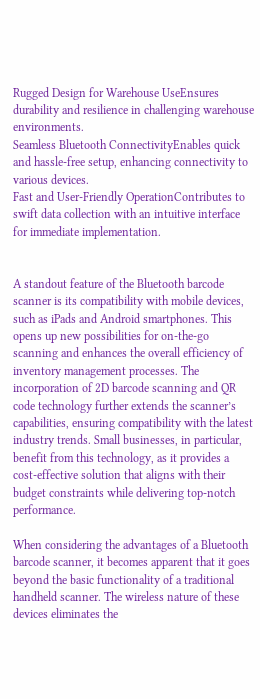Rugged Design for Warehouse UseEnsures durability and resilience in challenging warehouse environments.
Seamless Bluetooth ConnectivityEnables quick and hassle-free setup, enhancing connectivity to various devices.
Fast and User-Friendly OperationContributes to swift data collection with an intuitive interface for immediate implementation.


A standout feature of the Bluetooth barcode scanner is its compatibility with mobile devices, such as iPads and Android smartphones. This opens up new possibilities for on-the-go scanning and enhances the overall efficiency of inventory management processes. The incorporation of 2D barcode scanning and QR code technology further extends the scanner’s capabilities, ensuring compatibility with the latest industry trends. Small businesses, in particular, benefit from this technology, as it provides a cost-effective solution that aligns with their budget constraints while delivering top-notch performance.

When considering the advantages of a Bluetooth barcode scanner, it becomes apparent that it goes beyond the basic functionality of a traditional handheld scanner. The wireless nature of these devices eliminates the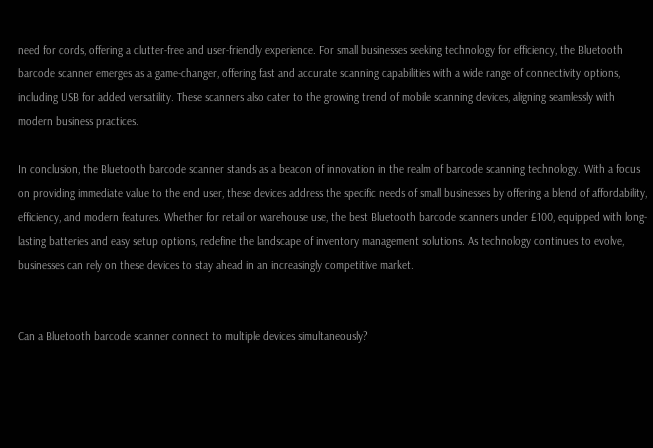need for cords, offering a clutter-free and user-friendly experience. For small businesses seeking technology for efficiency, the Bluetooth barcode scanner emerges as a game-changer, offering fast and accurate scanning capabilities with a wide range of connectivity options, including USB for added versatility. These scanners also cater to the growing trend of mobile scanning devices, aligning seamlessly with modern business practices.

In conclusion, the Bluetooth barcode scanner stands as a beacon of innovation in the realm of barcode scanning technology. With a focus on providing immediate value to the end user, these devices address the specific needs of small businesses by offering a blend of affordability, efficiency, and modern features. Whether for retail or warehouse use, the best Bluetooth barcode scanners under £100, equipped with long-lasting batteries and easy setup options, redefine the landscape of inventory management solutions. As technology continues to evolve, businesses can rely on these devices to stay ahead in an increasingly competitive market.


Can a Bluetooth barcode scanner connect to multiple devices simultaneously?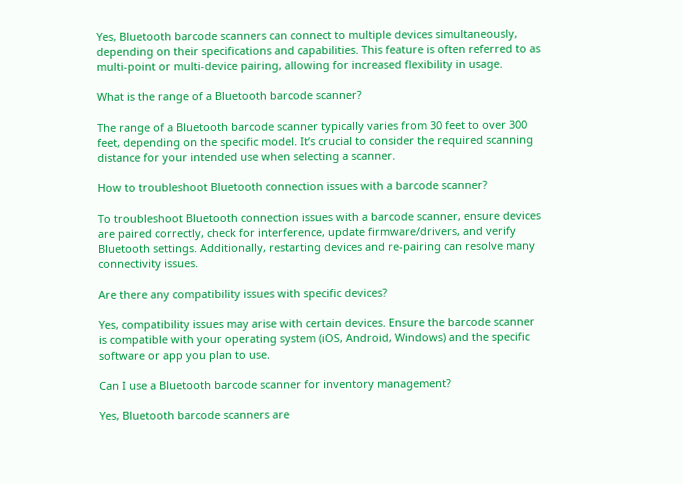Yes, Bluetooth barcode scanners can connect to multiple devices simultaneously, depending on their specifications and capabilities. This feature is often referred to as multi-point or multi-device pairing, allowing for increased flexibility in usage.

What is the range of a Bluetooth barcode scanner?

The range of a Bluetooth barcode scanner typically varies from 30 feet to over 300 feet, depending on the specific model. It’s crucial to consider the required scanning distance for your intended use when selecting a scanner.

How to troubleshoot Bluetooth connection issues with a barcode scanner?

To troubleshoot Bluetooth connection issues with a barcode scanner, ensure devices are paired correctly, check for interference, update firmware/drivers, and verify Bluetooth settings. Additionally, restarting devices and re-pairing can resolve many connectivity issues.

Are there any compatibility issues with specific devices?

Yes, compatibility issues may arise with certain devices. Ensure the barcode scanner is compatible with your operating system (iOS, Android, Windows) and the specific software or app you plan to use.

Can I use a Bluetooth barcode scanner for inventory management?

Yes, Bluetooth barcode scanners are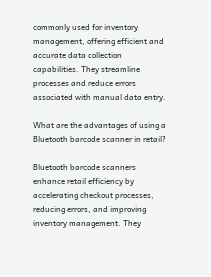commonly used for inventory management, offering efficient and accurate data collection capabilities. They streamline processes and reduce errors associated with manual data entry.

What are the advantages of using a Bluetooth barcode scanner in retail?

Bluetooth barcode scanners enhance retail efficiency by accelerating checkout processes, reducing errors, and improving inventory management. They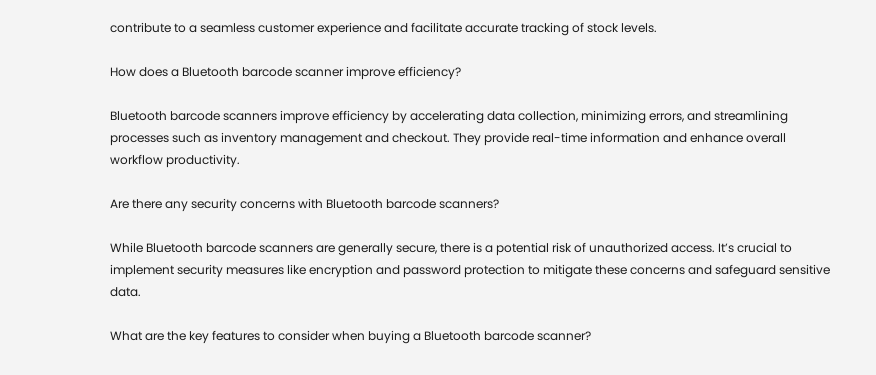contribute to a seamless customer experience and facilitate accurate tracking of stock levels.

How does a Bluetooth barcode scanner improve efficiency?

Bluetooth barcode scanners improve efficiency by accelerating data collection, minimizing errors, and streamlining processes such as inventory management and checkout. They provide real-time information and enhance overall workflow productivity.

Are there any security concerns with Bluetooth barcode scanners?

While Bluetooth barcode scanners are generally secure, there is a potential risk of unauthorized access. It’s crucial to implement security measures like encryption and password protection to mitigate these concerns and safeguard sensitive data.

What are the key features to consider when buying a Bluetooth barcode scanner?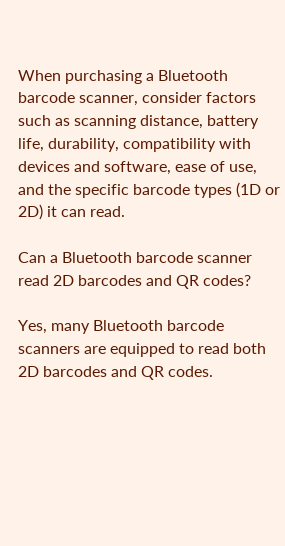When purchasing a Bluetooth barcode scanner, consider factors such as scanning distance, battery life, durability, compatibility with devices and software, ease of use, and the specific barcode types (1D or 2D) it can read.

Can a Bluetooth barcode scanner read 2D barcodes and QR codes?

Yes, many Bluetooth barcode scanners are equipped to read both 2D barcodes and QR codes.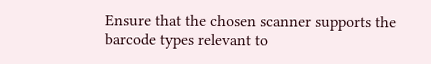Ensure that the chosen scanner supports the barcode types relevant to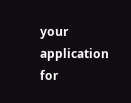your application for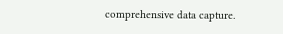comprehensive data capture.